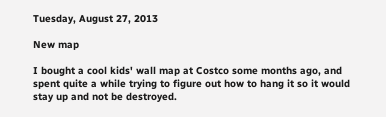Tuesday, August 27, 2013

New map

I bought a cool kids' wall map at Costco some months ago, and spent quite a while trying to figure out how to hang it so it would stay up and not be destroyed.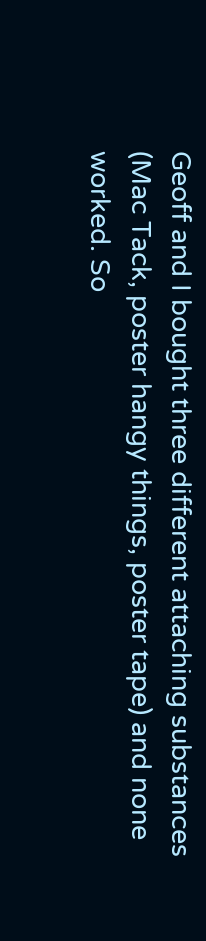Geoff and I bought three different attaching substances (Mac Tack, poster hangy things, poster tape) and none worked. So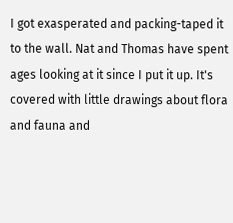I got exasperated and packing-taped it to the wall. Nat and Thomas have spent ages looking at it since I put it up. It's covered with little drawings about flora and fauna and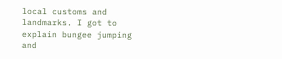local customs and landmarks. I got to explain bungee jumping and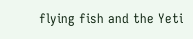flying fish and the Yeti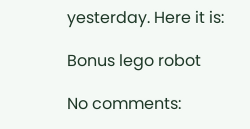yesterday. Here it is:

Bonus lego robot

No comments: